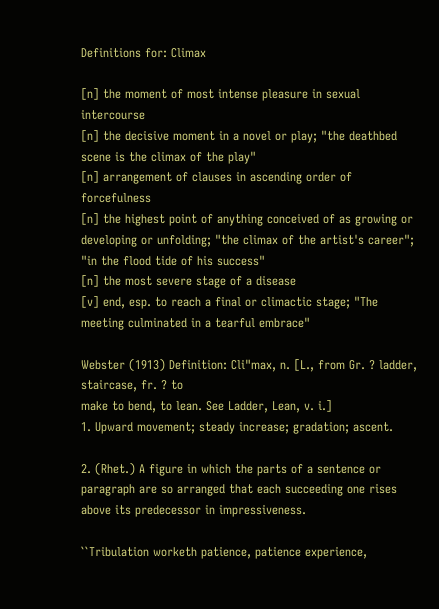Definitions for: Climax

[n] the moment of most intense pleasure in sexual intercourse
[n] the decisive moment in a novel or play; "the deathbed scene is the climax of the play"
[n] arrangement of clauses in ascending order of forcefulness
[n] the highest point of anything conceived of as growing or developing or unfolding; "the climax of the artist's career"; "in the flood tide of his success"
[n] the most severe stage of a disease
[v] end, esp. to reach a final or climactic stage; "The meeting culminated in a tearful embrace"

Webster (1913) Definition: Cli"max, n. [L., from Gr. ? ladder, staircase, fr. ? to
make to bend, to lean. See Ladder, Lean, v. i.]
1. Upward movement; steady increase; gradation; ascent.

2. (Rhet.) A figure in which the parts of a sentence or
paragraph are so arranged that each succeeding one rises
above its predecessor in impressiveness.

``Tribulation worketh patience, patience experience,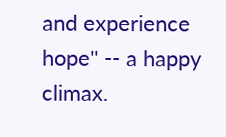and experience hope'' -- a happy climax.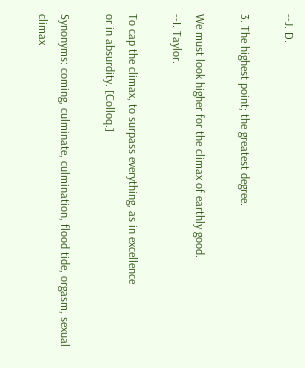--J. D.

3. The highest point; the greatest degree.

We must look higher for the climax of earthly good.
--I. Taylor.

To cap the climax, to surpass everything, as in excellence
or in absurdity. [Colloq.]

Synonyms: coming, culminate, culmination, flood tide, orgasm, sexual climax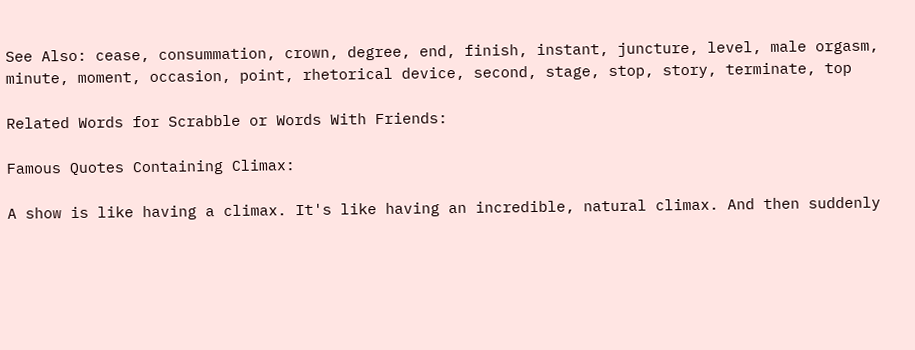See Also: cease, consummation, crown, degree, end, finish, instant, juncture, level, male orgasm, minute, moment, occasion, point, rhetorical device, second, stage, stop, story, terminate, top

Related Words for Scrabble or Words With Friends:

Famous Quotes Containing Climax:

A show is like having a climax. It's like having an incredible, natural climax. And then suddenly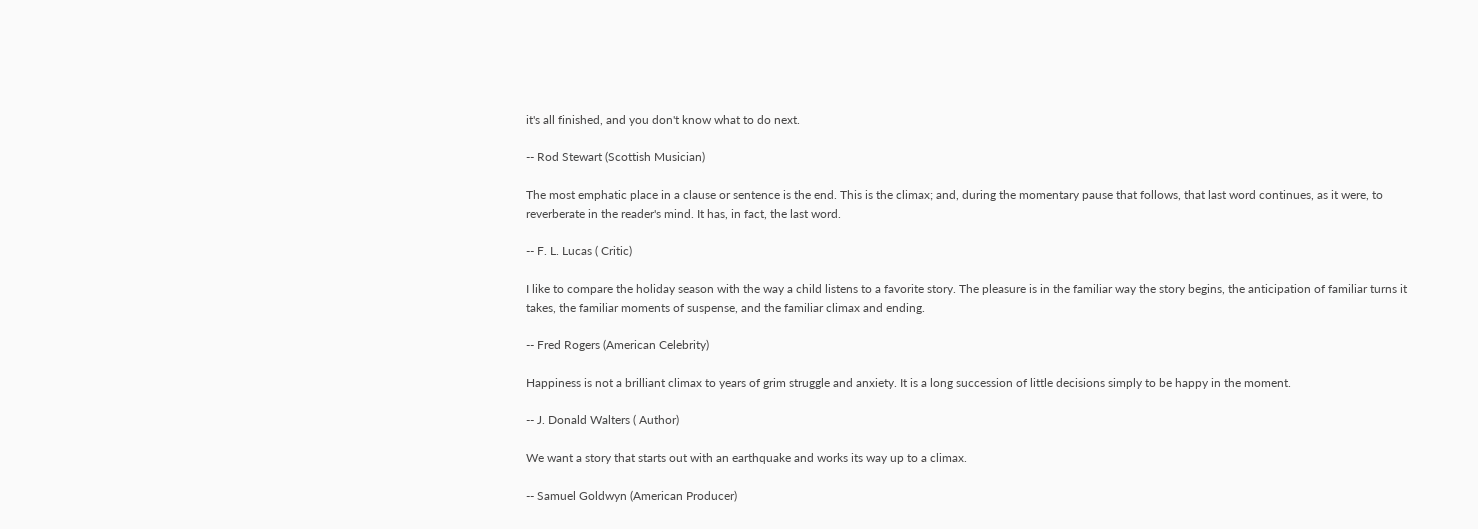it's all finished, and you don't know what to do next.

-- Rod Stewart (Scottish Musician)

The most emphatic place in a clause or sentence is the end. This is the climax; and, during the momentary pause that follows, that last word continues, as it were, to reverberate in the reader's mind. It has, in fact, the last word.

-- F. L. Lucas ( Critic)

I like to compare the holiday season with the way a child listens to a favorite story. The pleasure is in the familiar way the story begins, the anticipation of familiar turns it takes, the familiar moments of suspense, and the familiar climax and ending.

-- Fred Rogers (American Celebrity)

Happiness is not a brilliant climax to years of grim struggle and anxiety. It is a long succession of little decisions simply to be happy in the moment.

-- J. Donald Walters ( Author)

We want a story that starts out with an earthquake and works its way up to a climax.

-- Samuel Goldwyn (American Producer)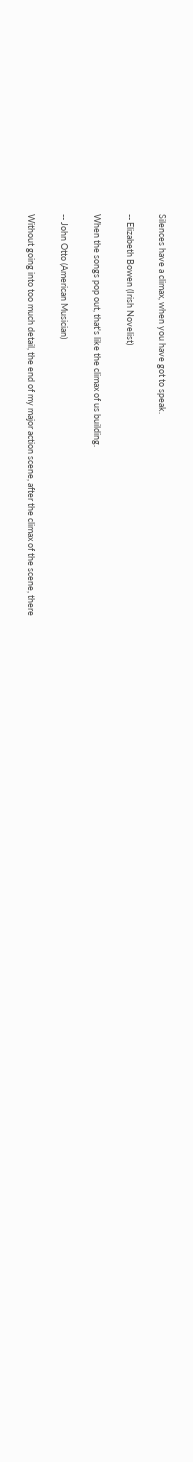Silences have a climax, when you have got to speak.

-- Elizabeth Bowen (Irish Novelist)

When the songs pop out, that's like the climax of us building.

-- John Otto (American Musician)

Without going into too much detail, the end of my major action scene, after the climax of the scene, there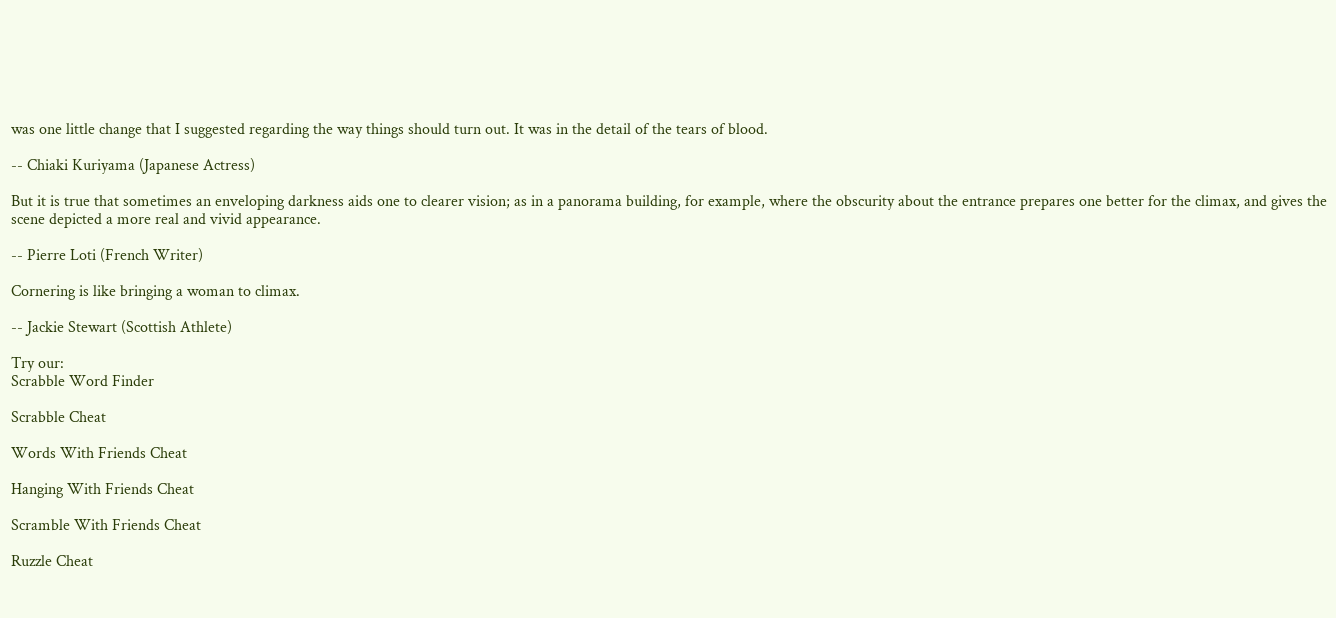was one little change that I suggested regarding the way things should turn out. It was in the detail of the tears of blood.

-- Chiaki Kuriyama (Japanese Actress)

But it is true that sometimes an enveloping darkness aids one to clearer vision; as in a panorama building, for example, where the obscurity about the entrance prepares one better for the climax, and gives the scene depicted a more real and vivid appearance.

-- Pierre Loti (French Writer)

Cornering is like bringing a woman to climax.

-- Jackie Stewart (Scottish Athlete)

Try our:
Scrabble Word Finder

Scrabble Cheat

Words With Friends Cheat

Hanging With Friends Cheat

Scramble With Friends Cheat

Ruzzle Cheat